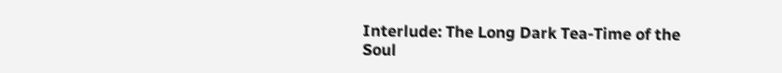Interlude: The Long Dark Tea-Time of the Soul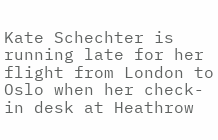Kate Schechter is running late for her flight from London to Oslo when her check-in desk at Heathrow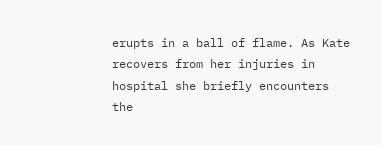erupts in a ball of flame. As Kate recovers from her injuries in hospital she briefly encounters the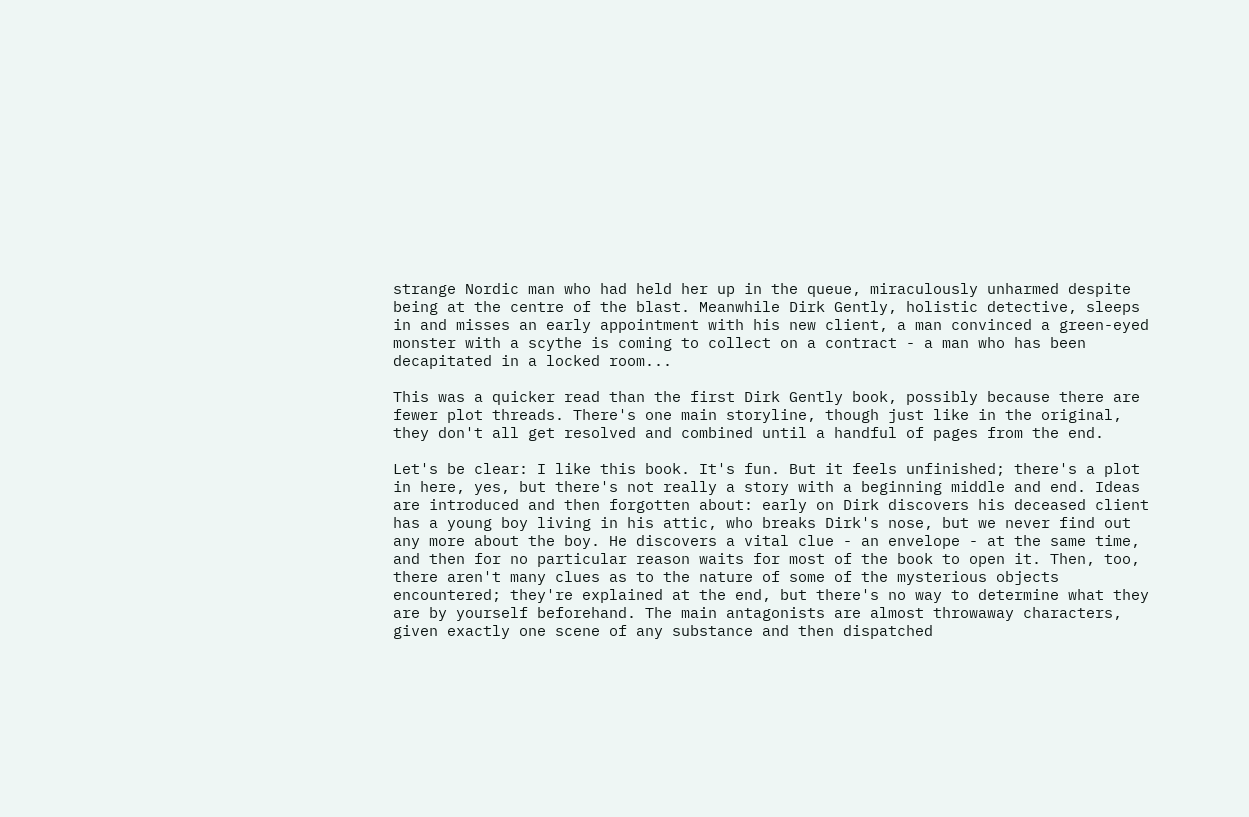strange Nordic man who had held her up in the queue, miraculously unharmed despite being at the centre of the blast. Meanwhile Dirk Gently, holistic detective, sleeps in and misses an early appointment with his new client, a man convinced a green-eyed monster with a scythe is coming to collect on a contract - a man who has been decapitated in a locked room...

This was a quicker read than the first Dirk Gently book, possibly because there are fewer plot threads. There's one main storyline, though just like in the original, they don't all get resolved and combined until a handful of pages from the end.

Let's be clear: I like this book. It's fun. But it feels unfinished; there's a plot in here, yes, but there's not really a story with a beginning middle and end. Ideas are introduced and then forgotten about: early on Dirk discovers his deceased client has a young boy living in his attic, who breaks Dirk's nose, but we never find out any more about the boy. He discovers a vital clue - an envelope - at the same time, and then for no particular reason waits for most of the book to open it. Then, too, there aren't many clues as to the nature of some of the mysterious objects encountered; they're explained at the end, but there's no way to determine what they are by yourself beforehand. The main antagonists are almost throwaway characters, given exactly one scene of any substance and then dispatched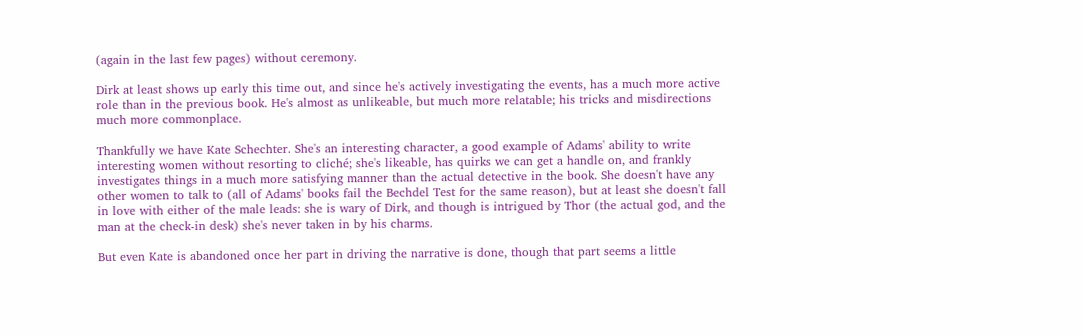(again in the last few pages) without ceremony.

Dirk at least shows up early this time out, and since he's actively investigating the events, has a much more active role than in the previous book. He's almost as unlikeable, but much more relatable; his tricks and misdirections much more commonplace.

Thankfully we have Kate Schechter. She's an interesting character, a good example of Adams' ability to write interesting women without resorting to cliché; she's likeable, has quirks we can get a handle on, and frankly investigates things in a much more satisfying manner than the actual detective in the book. She doesn't have any other women to talk to (all of Adams' books fail the Bechdel Test for the same reason), but at least she doesn't fall in love with either of the male leads: she is wary of Dirk, and though is intrigued by Thor (the actual god, and the man at the check-in desk) she's never taken in by his charms.

But even Kate is abandoned once her part in driving the narrative is done, though that part seems a little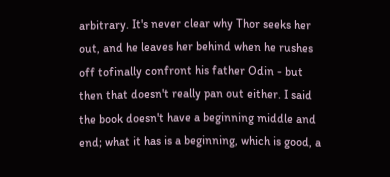arbitrary. It's never clear why Thor seeks her out, and he leaves her behind when he rushes off tofinally confront his father Odin - but then that doesn't really pan out either. I said the book doesn't have a beginning middle and end; what it has is a beginning, which is good, a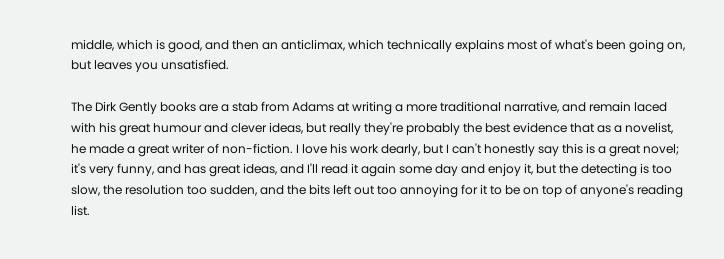middle, which is good, and then an anticlimax, which technically explains most of what's been going on, but leaves you unsatisfied.

The Dirk Gently books are a stab from Adams at writing a more traditional narrative, and remain laced with his great humour and clever ideas, but really they're probably the best evidence that as a novelist, he made a great writer of non-fiction. I love his work dearly, but I can't honestly say this is a great novel; it's very funny, and has great ideas, and I'll read it again some day and enjoy it, but the detecting is too slow, the resolution too sudden, and the bits left out too annoying for it to be on top of anyone's reading list.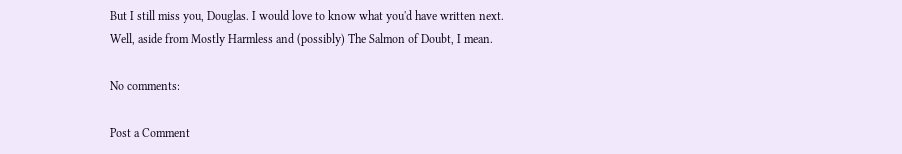But I still miss you, Douglas. I would love to know what you'd have written next. Well, aside from Mostly Harmless and (possibly) The Salmon of Doubt, I mean.

No comments:

Post a Comment